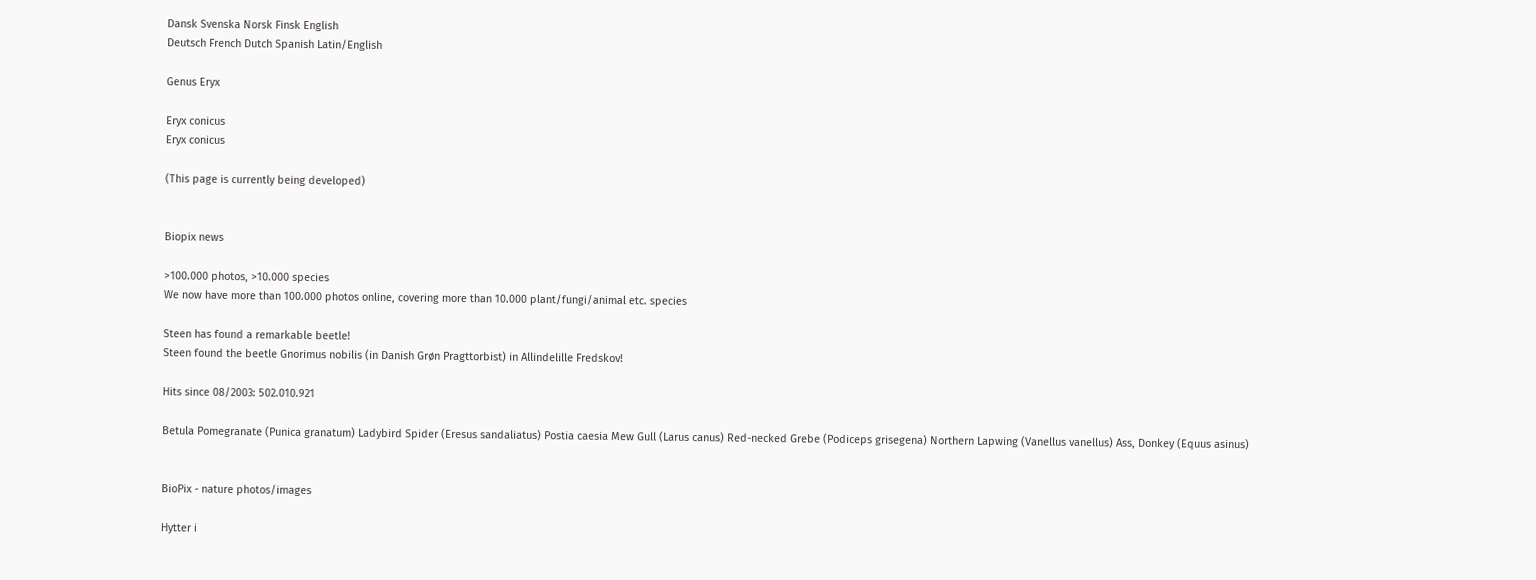Dansk Svenska Norsk Finsk English
Deutsch French Dutch Spanish Latin/English

Genus Eryx

Eryx conicus
Eryx conicus

(This page is currently being developed)


Biopix news

>100.000 photos, >10.000 species
We now have more than 100.000 photos online, covering more than 10.000 plant/fungi/animal etc. species

Steen has found a remarkable beetle!
Steen found the beetle Gnorimus nobilis (in Danish Grøn Pragttorbist) in Allindelille Fredskov!

Hits since 08/2003: 502.010.921

Betula Pomegranate (Punica granatum) Ladybird Spider (Eresus sandaliatus) Postia caesia Mew Gull (Larus canus) Red-necked Grebe (Podiceps grisegena) Northern Lapwing (Vanellus vanellus) Ass, Donkey (Equus asinus)


BioPix - nature photos/images

Hytter i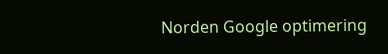Norden Google optimering